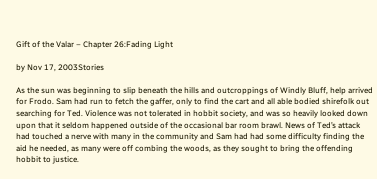Gift of the Valar – Chapter 26:Fading Light

by Nov 17, 2003Stories

As the sun was beginning to slip beneath the hills and outcroppings of Windly Bluff, help arrived for Frodo. Sam had run to fetch the gaffer, only to find the cart and all able bodied shirefolk out searching for Ted. Violence was not tolerated in hobbit society, and was so heavily looked down upon that it seldom happened outside of the occasional bar room brawl. News of Ted’s attack had touched a nerve with many in the community and Sam had had some difficulty finding the aid he needed, as many were off combing the woods, as they sought to bring the offending hobbit to justice.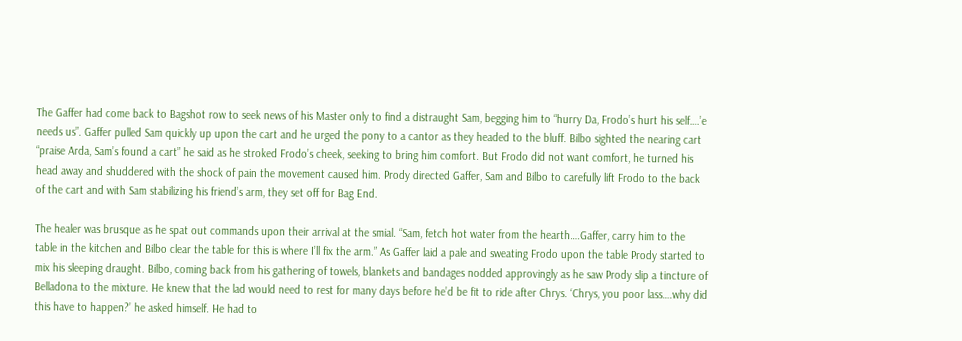The Gaffer had come back to Bagshot row to seek news of his Master only to find a distraught Sam, begging him to “hurry Da, Frodo’s hurt his self….’e needs us”. Gaffer pulled Sam quickly up upon the cart and he urged the pony to a cantor as they headed to the bluff. Bilbo sighted the nearing cart “praise Arda, Sam’s found a cart” he said as he stroked Frodo’s cheek, seeking to bring him comfort. But Frodo did not want comfort, he turned his head away and shuddered with the shock of pain the movement caused him. Prody directed Gaffer, Sam and Bilbo to carefully lift Frodo to the back of the cart and with Sam stabilizing his friend’s arm, they set off for Bag End.

The healer was brusque as he spat out commands upon their arrival at the smial. “Sam, fetch hot water from the hearth….Gaffer, carry him to the table in the kitchen and Bilbo clear the table for this is where I’ll fix the arm.” As Gaffer laid a pale and sweating Frodo upon the table Prody started to mix his sleeping draught. Bilbo, coming back from his gathering of towels, blankets and bandages nodded approvingly as he saw Prody slip a tincture of Belladona to the mixture. He knew that the lad would need to rest for many days before he’d be fit to ride after Chrys. ‘Chrys, you poor lass….why did this have to happen?’ he asked himself. He had to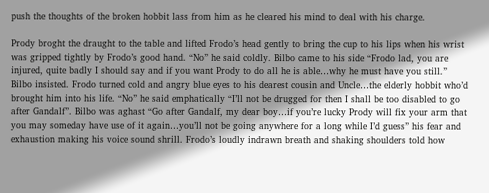push the thoughts of the broken hobbit lass from him as he cleared his mind to deal with his charge.

Prody broght the draught to the table and lifted Frodo’s head gently to bring the cup to his lips when his wrist was gripped tightly by Frodo’s good hand. “No” he said coldly. Bilbo came to his side “Frodo lad, you are injured, quite badly I should say and if you want Prody to do all he is able…why he must have you still.” Bilbo insisted. Frodo turned cold and angry blue eyes to his dearest cousin and Uncle…the elderly hobbit who’d brought him into his life. “No” he said emphatically “I’ll not be drugged for then I shall be too disabled to go after Gandalf”. Bilbo was aghast “Go after Gandalf, my dear boy…if you’re lucky Prody will fix your arm that you may someday have use of it again…you’ll not be going anywhere for a long while I’d guess” his fear and exhaustion making his voice sound shrill. Frodo’s loudly indrawn breath and shaking shoulders told how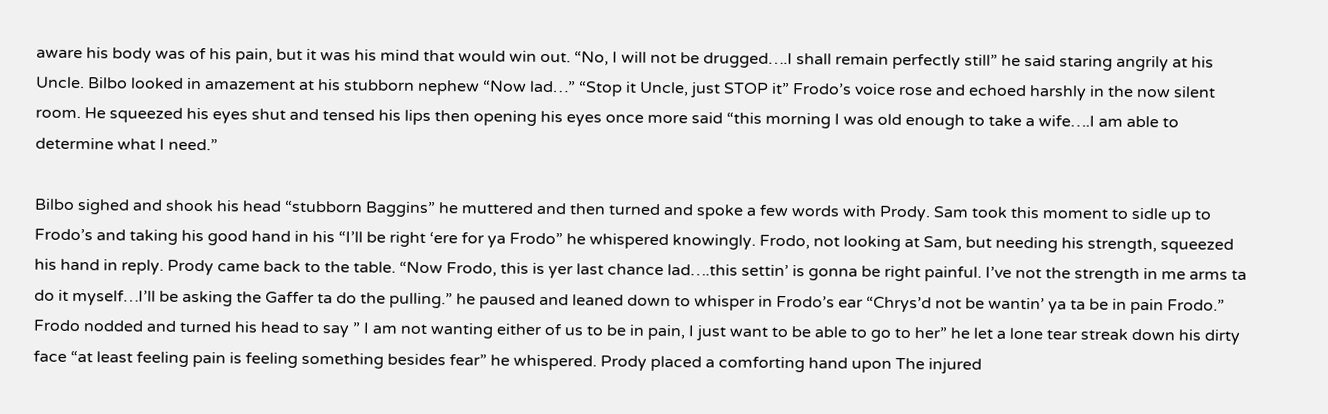aware his body was of his pain, but it was his mind that would win out. “No, I will not be drugged….I shall remain perfectly still” he said staring angrily at his Uncle. Bilbo looked in amazement at his stubborn nephew “Now lad…” “Stop it Uncle, just STOP it” Frodo’s voice rose and echoed harshly in the now silent room. He squeezed his eyes shut and tensed his lips then opening his eyes once more said “this morning I was old enough to take a wife….I am able to determine what I need.”

Bilbo sighed and shook his head “stubborn Baggins” he muttered and then turned and spoke a few words with Prody. Sam took this moment to sidle up to Frodo’s and taking his good hand in his “I’ll be right ‘ere for ya Frodo” he whispered knowingly. Frodo, not looking at Sam, but needing his strength, squeezed his hand in reply. Prody came back to the table. “Now Frodo, this is yer last chance lad….this settin’ is gonna be right painful. I’ve not the strength in me arms ta do it myself…I’ll be asking the Gaffer ta do the pulling.” he paused and leaned down to whisper in Frodo’s ear “Chrys’d not be wantin’ ya ta be in pain Frodo.” Frodo nodded and turned his head to say ” I am not wanting either of us to be in pain, I just want to be able to go to her” he let a lone tear streak down his dirty face “at least feeling pain is feeling something besides fear” he whispered. Prody placed a comforting hand upon The injured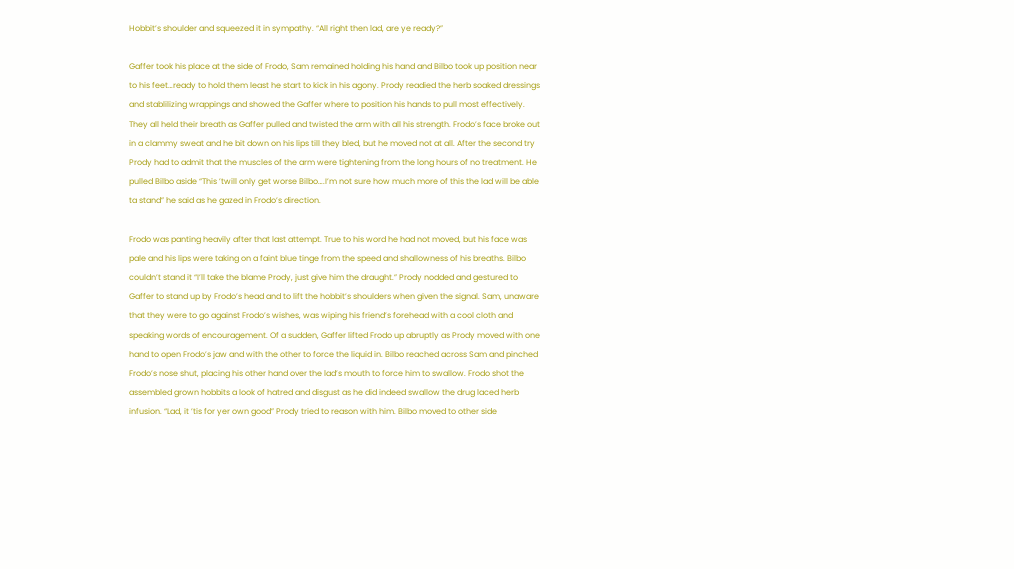Hobbit’s shoulder and squeezed it in sympathy. “All right then lad, are ye ready?”

Gaffer took his place at the side of Frodo, Sam remained holding his hand and Bilbo took up position near to his feet…ready to hold them least he start to kick in his agony. Prody readied the herb soaked dressings and stablilizing wrappings and showed the Gaffer where to position his hands to pull most effectively. They all held their breath as Gaffer pulled and twisted the arm with all his strength. Frodo’s face broke out in a clammy sweat and he bit down on his lips till they bled, but he moved not at all. After the second try Prody had to admit that the muscles of the arm were tightening from the long hours of no treatment. He pulled Bilbo aside “This ’twill only get worse Bilbo….I’m not sure how much more of this the lad will be able ta stand” he said as he gazed in Frodo’s direction.

Frodo was panting heavily after that last attempt. True to his word he had not moved, but his face was pale and his lips were taking on a faint blue tinge from the speed and shallowness of his breaths. Bilbo couldn’t stand it “I’ll take the blame Prody, just give him the draught.” Prody nodded and gestured to Gaffer to stand up by Frodo’s head and to lift the hobbit’s shoulders when given the signal. Sam, unaware that they were to go against Frodo’s wishes, was wiping his friend’s forehead with a cool cloth and speaking words of encouragement. Of a sudden, Gaffer lifted Frodo up abruptly as Prody moved with one hand to open Frodo’s jaw and with the other to force the liquid in. Bilbo reached across Sam and pinched Frodo’s nose shut, placing his other hand over the lad’s mouth to force him to swallow. Frodo shot the assembled grown hobbits a look of hatred and disgust as he did indeed swallow the drug laced herb infusion. “Lad, it ’tis for yer own good” Prody tried to reason with him. Bilbo moved to other side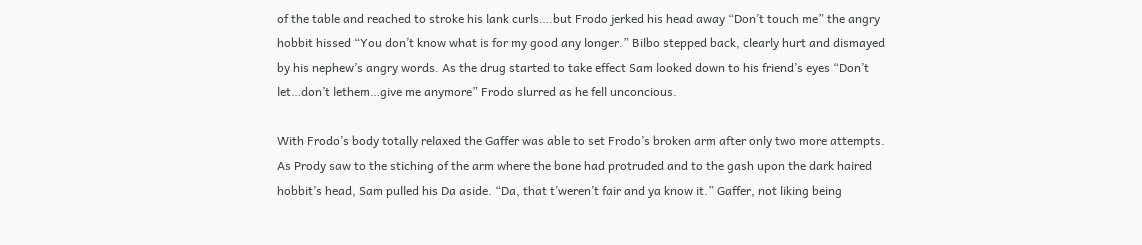of the table and reached to stroke his lank curls….but Frodo jerked his head away “Don’t touch me” the angry hobbit hissed “You don’t know what is for my good any longer.” Bilbo stepped back, clearly hurt and dismayed by his nephew’s angry words. As the drug started to take effect Sam looked down to his friend’s eyes “Don’t let…don’t lethem…give me anymore” Frodo slurred as he fell unconcious.

With Frodo’s body totally relaxed the Gaffer was able to set Frodo’s broken arm after only two more attempts. As Prody saw to the stiching of the arm where the bone had protruded and to the gash upon the dark haired hobbit’s head, Sam pulled his Da aside. “Da, that t’weren’t fair and ya know it.” Gaffer, not liking being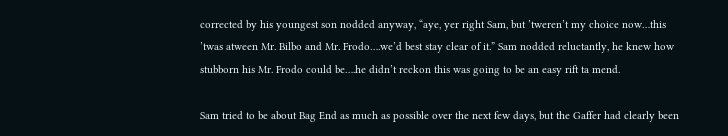corrected by his youngest son nodded anyway, “aye, yer right Sam, but ’tweren’t my choice now…this ’twas atween Mr. Bilbo and Mr. Frodo….we’d best stay clear of it.” Sam nodded reluctantly, he knew how stubborn his Mr. Frodo could be….he didn’t reckon this was going to be an easy rift ta mend.

Sam tried to be about Bag End as much as possible over the next few days, but the Gaffer had clearly been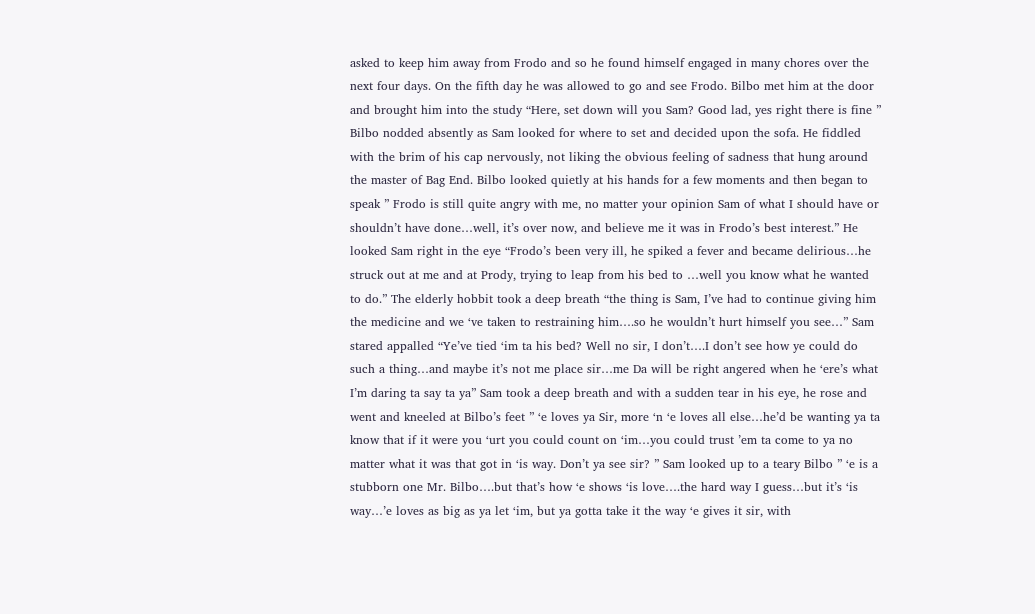asked to keep him away from Frodo and so he found himself engaged in many chores over the next four days. On the fifth day he was allowed to go and see Frodo. Bilbo met him at the door and brought him into the study “Here, set down will you Sam? Good lad, yes right there is fine ” Bilbo nodded absently as Sam looked for where to set and decided upon the sofa. He fiddled with the brim of his cap nervously, not liking the obvious feeling of sadness that hung around the master of Bag End. Bilbo looked quietly at his hands for a few moments and then began to speak ” Frodo is still quite angry with me, no matter your opinion Sam of what I should have or shouldn’t have done…well, it’s over now, and believe me it was in Frodo’s best interest.” He looked Sam right in the eye “Frodo’s been very ill, he spiked a fever and became delirious…he struck out at me and at Prody, trying to leap from his bed to …well you know what he wanted to do.” The elderly hobbit took a deep breath “the thing is Sam, I’ve had to continue giving him the medicine and we ‘ve taken to restraining him….so he wouldn’t hurt himself you see…” Sam stared appalled “Ye’ve tied ‘im ta his bed? Well no sir, I don’t….I don’t see how ye could do such a thing…and maybe it’s not me place sir…me Da will be right angered when he ‘ere’s what I’m daring ta say ta ya” Sam took a deep breath and with a sudden tear in his eye, he rose and went and kneeled at Bilbo’s feet ” ‘e loves ya Sir, more ‘n ‘e loves all else…he’d be wanting ya ta know that if it were you ‘urt you could count on ‘im…you could trust ’em ta come to ya no matter what it was that got in ‘is way. Don’t ya see sir? ” Sam looked up to a teary Bilbo ” ‘e is a stubborn one Mr. Bilbo….but that’s how ‘e shows ‘is love….the hard way I guess…but it’s ‘is way…’e loves as big as ya let ‘im, but ya gotta take it the way ‘e gives it sir, with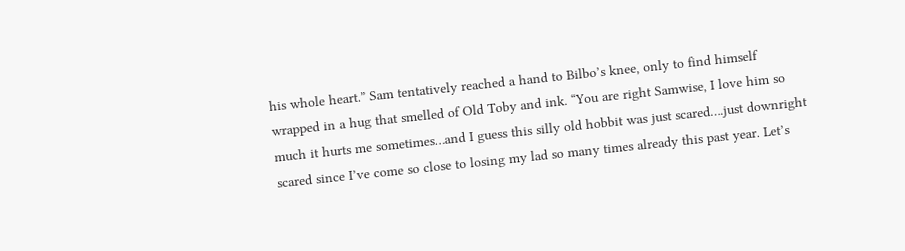his whole heart.” Sam tentatively reached a hand to Bilbo’s knee, only to find himself wrapped in a hug that smelled of Old Toby and ink. “You are right Samwise, I love him so much it hurts me sometimes…and I guess this silly old hobbit was just scared….just downright scared since I’ve come so close to losing my lad so many times already this past year. Let’s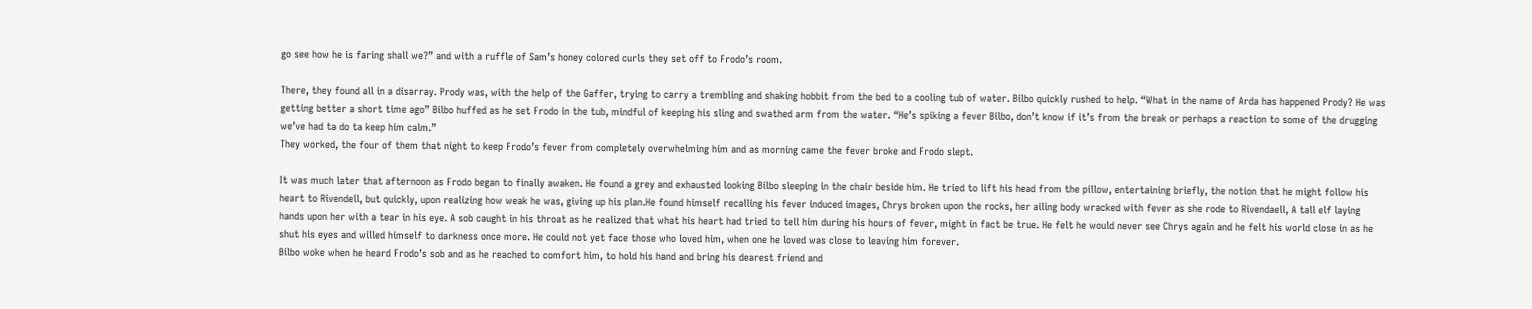go see how he is faring shall we?” and with a ruffle of Sam’s honey colored curls they set off to Frodo’s room.

There, they found all in a disarray. Prody was, with the help of the Gaffer, trying to carry a trembling and shaking hobbit from the bed to a cooling tub of water. Bilbo quickly rushed to help. “What in the name of Arda has happened Prody? He was getting better a short time ago” Bilbo huffed as he set Frodo in the tub, mindful of keeping his sling and swathed arm from the water. “He’s spiking a fever Bilbo, don’t know if it’s from the break or perhaps a reaction to some of the drugging we’ve had ta do ta keep him calm.”
They worked, the four of them that night to keep Frodo’s fever from completely overwhelming him and as morning came the fever broke and Frodo slept.

It was much later that afternoon as Frodo began to finally awaken. He found a grey and exhausted looking Bilbo sleeping in the chair beside him. He tried to lift his head from the pillow, entertaining briefly, the notion that he might follow his heart to Rivendell, but quickly, upon realizing how weak he was, giving up his plan.He found himself recalling his fever induced images, Chrys broken upon the rocks, her ailing body wracked with fever as she rode to Rivendaell, A tall elf laying hands upon her with a tear in his eye. A sob caught in his throat as he realized that what his heart had tried to tell him during his hours of fever, might in fact be true. He felt he would never see Chrys again and he felt his world close in as he shut his eyes and willed himself to darkness once more. He could not yet face those who loved him, when one he loved was close to leaving him forever.
Bilbo woke when he heard Frodo’s sob and as he reached to comfort him, to hold his hand and bring his dearest friend and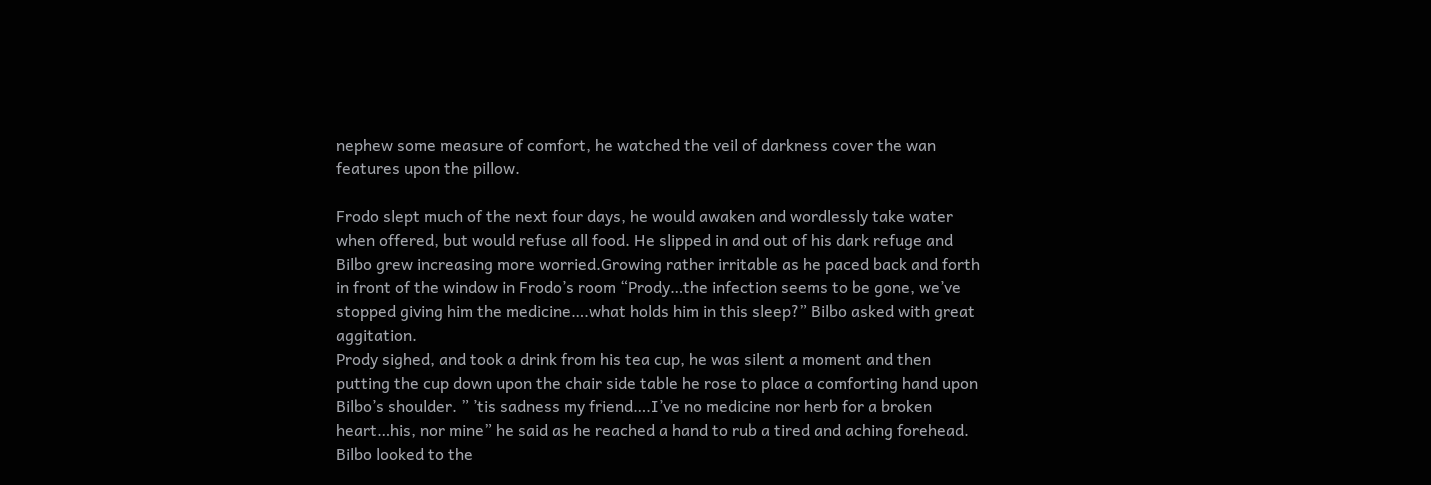nephew some measure of comfort, he watched the veil of darkness cover the wan features upon the pillow.

Frodo slept much of the next four days, he would awaken and wordlessly take water when offered, but would refuse all food. He slipped in and out of his dark refuge and Bilbo grew increasing more worried.Growing rather irritable as he paced back and forth in front of the window in Frodo’s room “Prody…the infection seems to be gone, we’ve stopped giving him the medicine….what holds him in this sleep?” Bilbo asked with great aggitation.
Prody sighed, and took a drink from his tea cup, he was silent a moment and then putting the cup down upon the chair side table he rose to place a comforting hand upon Bilbo’s shoulder. ” ’tis sadness my friend….I’ve no medicine nor herb for a broken heart…his, nor mine” he said as he reached a hand to rub a tired and aching forehead. Bilbo looked to the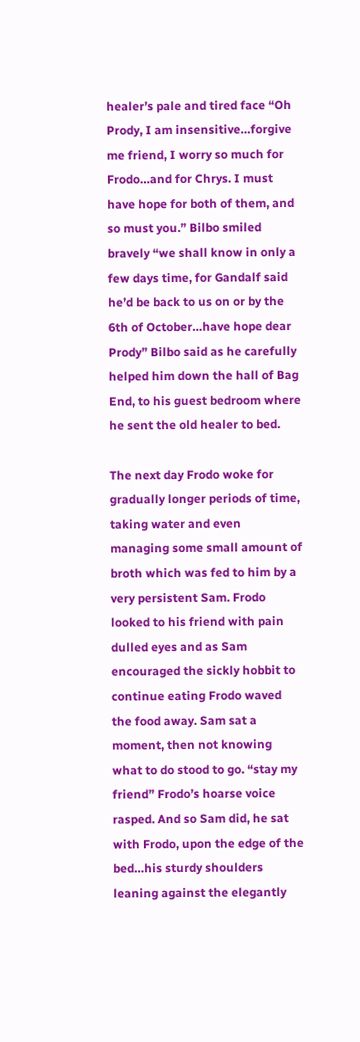healer’s pale and tired face “Oh Prody, I am insensitive…forgive me friend, I worry so much for Frodo…and for Chrys. I must have hope for both of them, and so must you.” Bilbo smiled bravely “we shall know in only a few days time, for Gandalf said he’d be back to us on or by the 6th of October…have hope dear Prody” Bilbo said as he carefully helped him down the hall of Bag End, to his guest bedroom where he sent the old healer to bed.

The next day Frodo woke for gradually longer periods of time, taking water and even managing some small amount of broth which was fed to him by a very persistent Sam. Frodo looked to his friend with pain dulled eyes and as Sam encouraged the sickly hobbit to continue eating Frodo waved the food away. Sam sat a moment, then not knowing what to do stood to go. “stay my friend” Frodo’s hoarse voice rasped. And so Sam did, he sat with Frodo, upon the edge of the bed…his sturdy shoulders leaning against the elegantly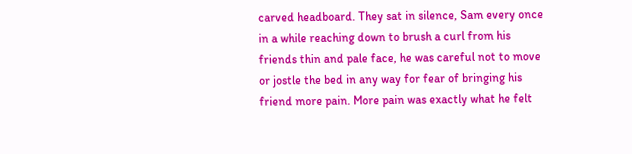carved headboard. They sat in silence, Sam every once in a while reaching down to brush a curl from his friends thin and pale face, he was careful not to move or jostle the bed in any way for fear of bringing his friend more pain. More pain was exactly what he felt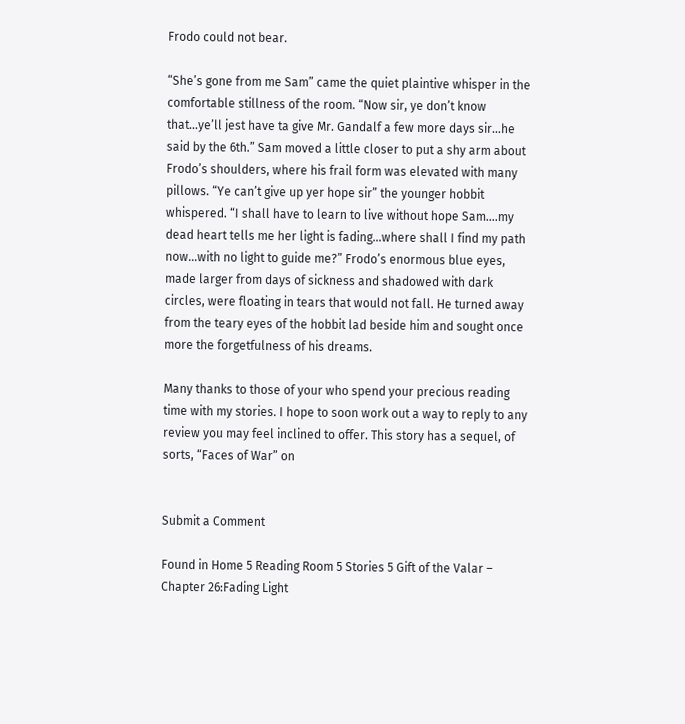Frodo could not bear.

“She’s gone from me Sam” came the quiet plaintive whisper in the comfortable stillness of the room. “Now sir, ye don’t know that…ye’ll jest have ta give Mr. Gandalf a few more days sir…he said by the 6th.” Sam moved a little closer to put a shy arm about Frodo’s shoulders, where his frail form was elevated with many pillows. “Ye can’t give up yer hope sir” the younger hobbit whispered. “I shall have to learn to live without hope Sam….my dead heart tells me her light is fading…where shall I find my path now…with no light to guide me?” Frodo’s enormous blue eyes, made larger from days of sickness and shadowed with dark circles, were floating in tears that would not fall. He turned away from the teary eyes of the hobbit lad beside him and sought once more the forgetfulness of his dreams.

Many thanks to those of your who spend your precious reading time with my stories. I hope to soon work out a way to reply to any review you may feel inclined to offer. This story has a sequel, of sorts, “Faces of War” on


Submit a Comment

Found in Home 5 Reading Room 5 Stories 5 Gift of the Valar – Chapter 26:Fading Light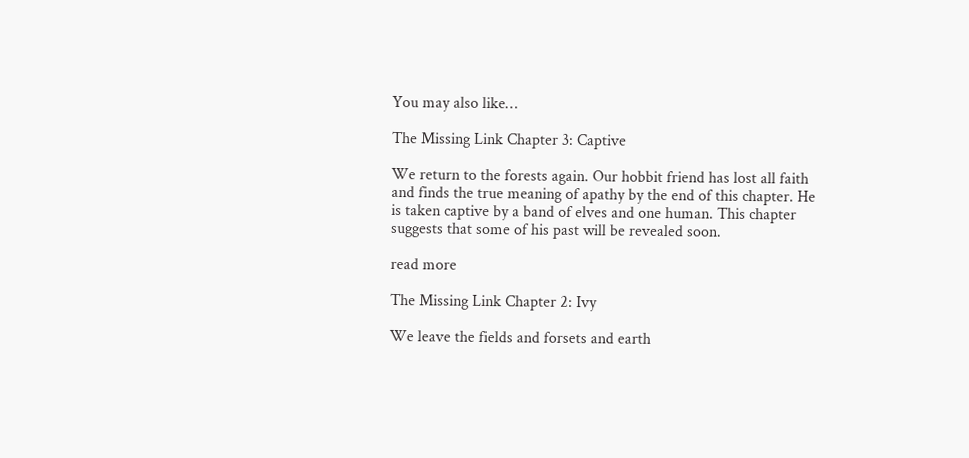You may also like…

The Missing Link Chapter 3: Captive

We return to the forests again. Our hobbit friend has lost all faith and finds the true meaning of apathy by the end of this chapter. He is taken captive by a band of elves and one human. This chapter suggests that some of his past will be revealed soon.

read more

The Missing Link Chapter 2: Ivy

We leave the fields and forsets and earth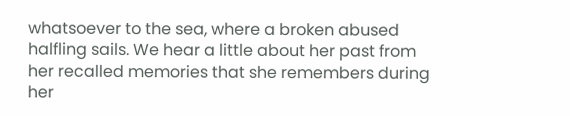whatsoever to the sea, where a broken abused halfling sails. We hear a little about her past from her recalled memories that she remembers during her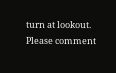turn at lookout. Please comment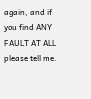again, and if you find ANY FAULT AT ALL please tell me.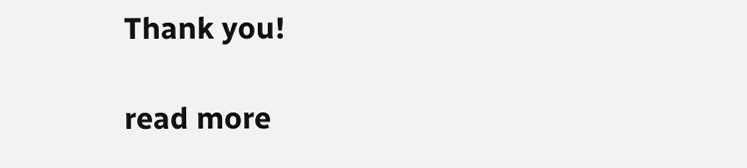Thank you!

read more